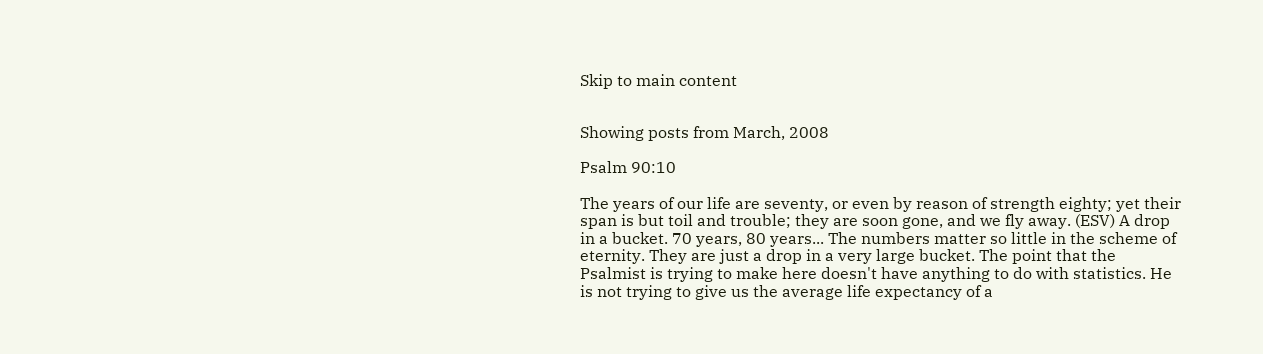Skip to main content


Showing posts from March, 2008

Psalm 90:10

The years of our life are seventy, or even by reason of strength eighty; yet their span is but toil and trouble; they are soon gone, and we fly away. (ESV) A drop in a bucket. 70 years, 80 years... The numbers matter so little in the scheme of eternity. They are just a drop in a very large bucket. The point that the Psalmist is trying to make here doesn't have anything to do with statistics. He is not trying to give us the average life expectancy of a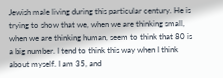Jewish male living during this particular century. He is trying to show that we, when we are thinking small, when we are thinking human, seem to think that 80 is a big number. I tend to think this way when I think about myself. I am 35, and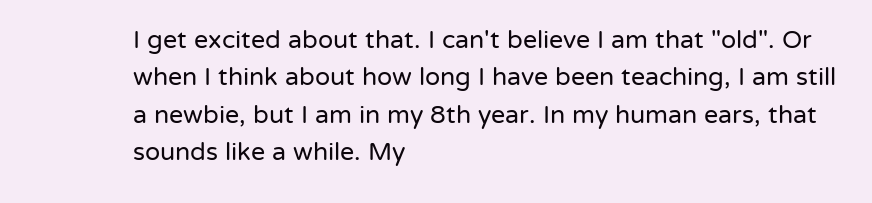I get excited about that. I can't believe I am that "old". Or when I think about how long I have been teaching, I am still a newbie, but I am in my 8th year. In my human ears, that sounds like a while. My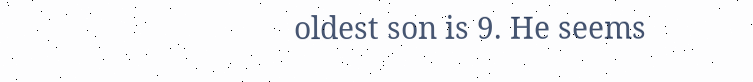oldest son is 9. He seems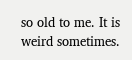so old to me. It is weird sometimes.